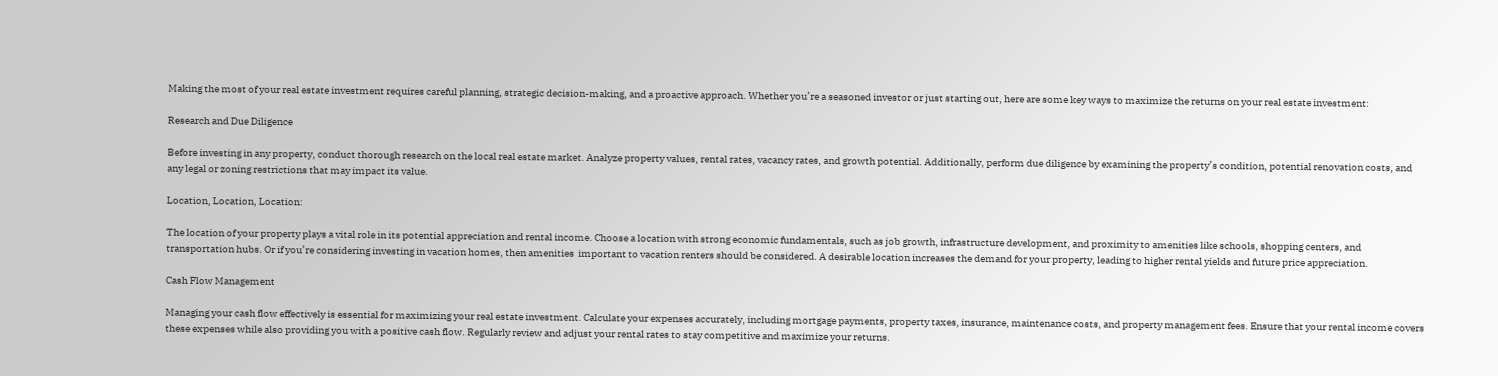Making the most of your real estate investment requires careful planning, strategic decision-making, and a proactive approach. Whether you’re a seasoned investor or just starting out, here are some key ways to maximize the returns on your real estate investment:

Research and Due Diligence

Before investing in any property, conduct thorough research on the local real estate market. Analyze property values, rental rates, vacancy rates, and growth potential. Additionally, perform due diligence by examining the property’s condition, potential renovation costs, and any legal or zoning restrictions that may impact its value.

Location, Location, Location:

The location of your property plays a vital role in its potential appreciation and rental income. Choose a location with strong economic fundamentals, such as job growth, infrastructure development, and proximity to amenities like schools, shopping centers, and transportation hubs. Or if you’re considering investing in vacation homes, then amenities  important to vacation renters should be considered. A desirable location increases the demand for your property, leading to higher rental yields and future price appreciation.

Cash Flow Management

Managing your cash flow effectively is essential for maximizing your real estate investment. Calculate your expenses accurately, including mortgage payments, property taxes, insurance, maintenance costs, and property management fees. Ensure that your rental income covers these expenses while also providing you with a positive cash flow. Regularly review and adjust your rental rates to stay competitive and maximize your returns.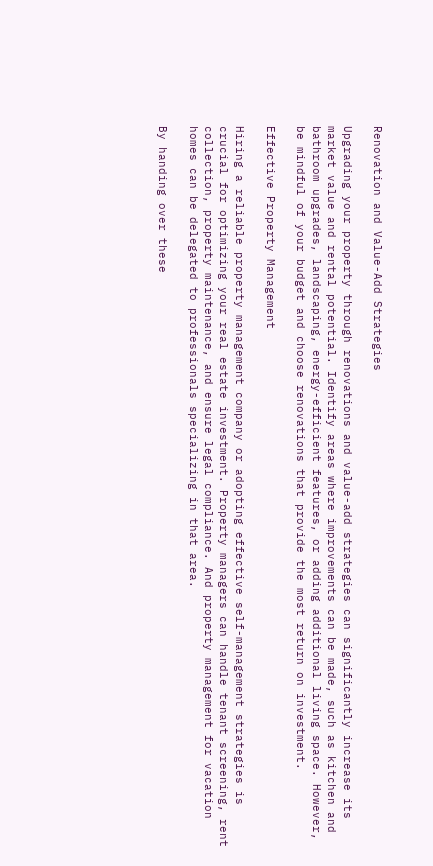Renovation and Value-Add Strategies

Upgrading your property through renovations and value-add strategies can significantly increase its market value and rental potential. Identify areas where improvements can be made, such as kitchen and bathroom upgrades, landscaping, energy-efficient features, or adding additional living space. However, be mindful of your budget and choose renovations that provide the most return on investment.

Effective Property Management

Hiring a reliable property management company or adopting effective self-management strategies is crucial for optimizing your real estate investment. Property managers can handle tenant screening, rent collection, property maintenance, and ensure legal compliance. And property management for vacation homes can be delegated to professionals specializing in that area.

By handing over these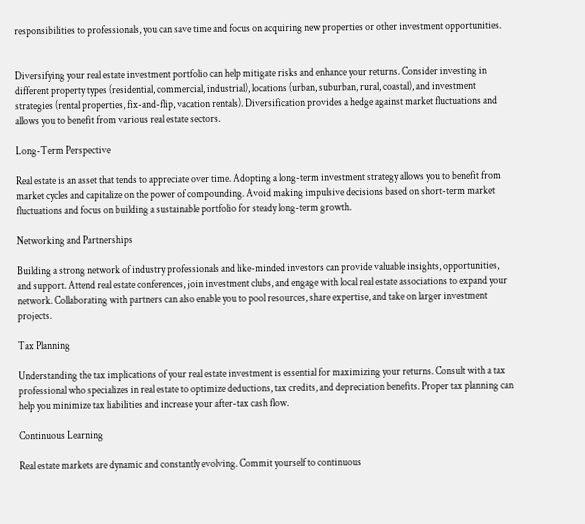responsibilities to professionals, you can save time and focus on acquiring new properties or other investment opportunities.


Diversifying your real estate investment portfolio can help mitigate risks and enhance your returns. Consider investing in different property types (residential, commercial, industrial), locations (urban, suburban, rural, coastal), and investment strategies (rental properties, fix-and-flip, vacation rentals). Diversification provides a hedge against market fluctuations and allows you to benefit from various real estate sectors.

Long-Term Perspective

Real estate is an asset that tends to appreciate over time. Adopting a long-term investment strategy allows you to benefit from market cycles and capitalize on the power of compounding. Avoid making impulsive decisions based on short-term market fluctuations and focus on building a sustainable portfolio for steady long-term growth.

Networking and Partnerships

Building a strong network of industry professionals and like-minded investors can provide valuable insights, opportunities, and support. Attend real estate conferences, join investment clubs, and engage with local real estate associations to expand your network. Collaborating with partners can also enable you to pool resources, share expertise, and take on larger investment projects.

Tax Planning

Understanding the tax implications of your real estate investment is essential for maximizing your returns. Consult with a tax professional who specializes in real estate to optimize deductions, tax credits, and depreciation benefits. Proper tax planning can help you minimize tax liabilities and increase your after-tax cash flow.

Continuous Learning

Real estate markets are dynamic and constantly evolving. Commit yourself to continuous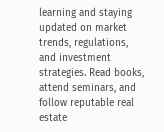learning and staying updated on market trends, regulations, and investment strategies. Read books, attend seminars, and follow reputable real estate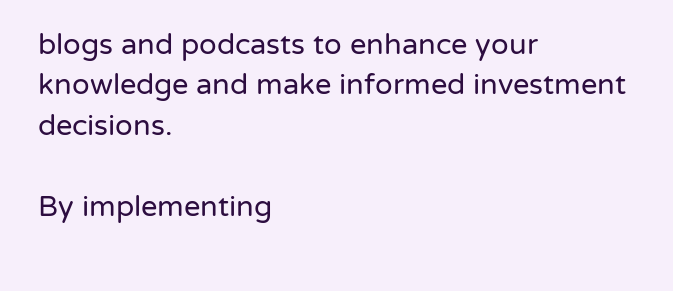blogs and podcasts to enhance your knowledge and make informed investment decisions.

By implementing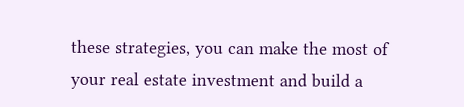these strategies, you can make the most of your real estate investment and build a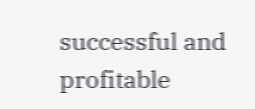successful and profitable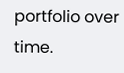portfolio over time.